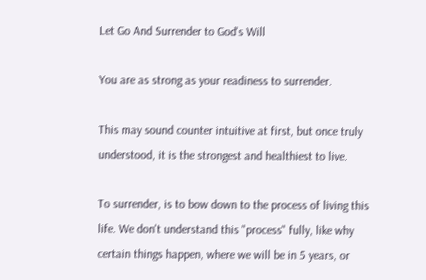Let Go And Surrender to God's Will

You are as strong as your readiness to surrender.

This may sound counter intuitive at first, but once truly understood, it is the strongest and healthiest to live.

To surrender, is to bow down to the process of living this life. We don't understand this "process" fully, like why certain things happen, where we will be in 5 years, or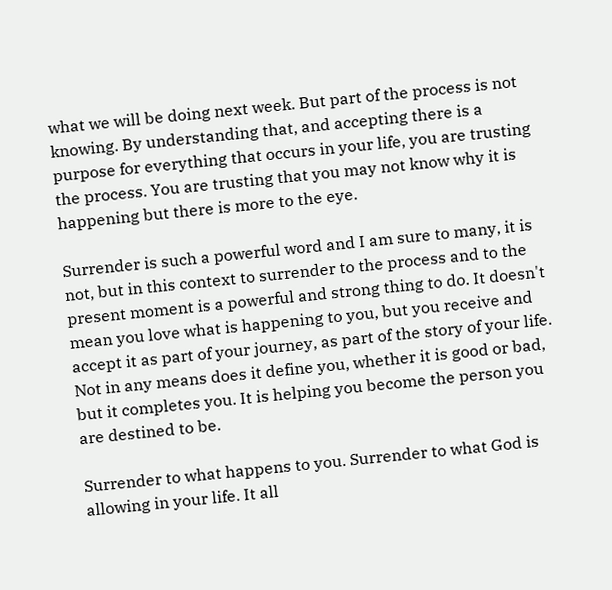what we will be doing next week. But part of the process is not knowing. By understanding that, and accepting there is a purpose for everything that occurs in your life, you are trusting the process. You are trusting that you may not know why it is happening but there is more to the eye.

Surrender is such a powerful word and I am sure to many, it is not, but in this context to surrender to the process and to the present moment is a powerful and strong thing to do. It doesn't mean you love what is happening to you, but you receive and accept it as part of your journey, as part of the story of your life. Not in any means does it define you, whether it is good or bad, but it completes you. It is helping you become the person you are destined to be.

Surrender to what happens to you. Surrender to what God is allowing in your life. It all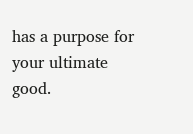has a purpose for your ultimate good.